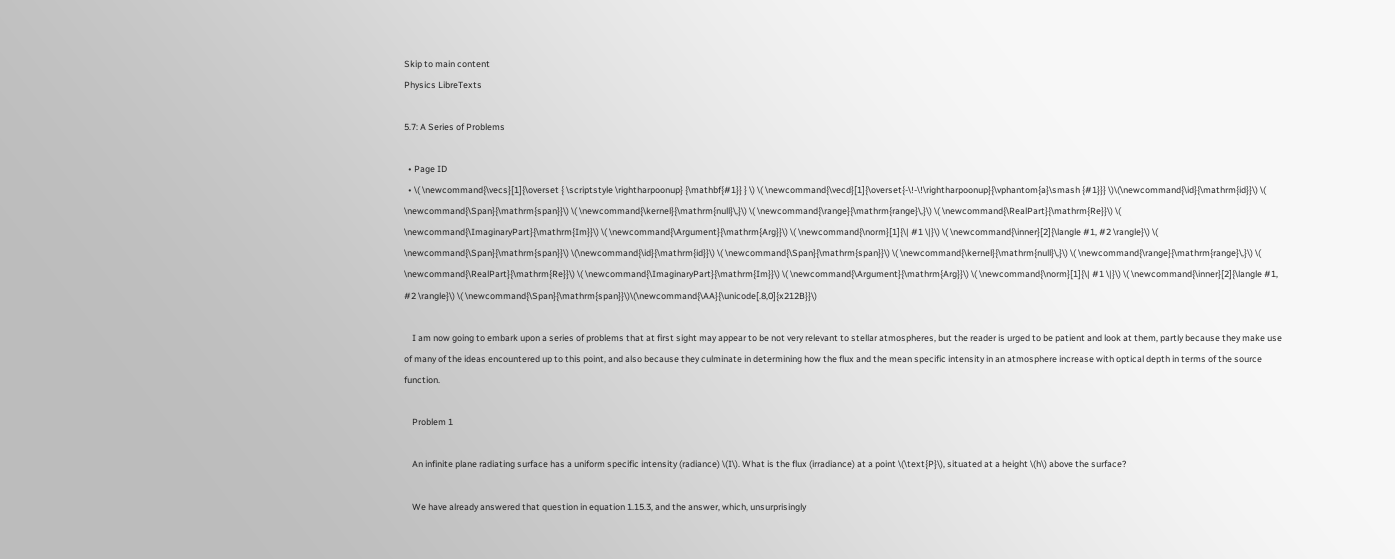Skip to main content
Physics LibreTexts

5.7: A Series of Problems

  • Page ID
  • \( \newcommand{\vecs}[1]{\overset { \scriptstyle \rightharpoonup} {\mathbf{#1}} } \) \( \newcommand{\vecd}[1]{\overset{-\!-\!\rightharpoonup}{\vphantom{a}\smash {#1}}} \)\(\newcommand{\id}{\mathrm{id}}\) \( \newcommand{\Span}{\mathrm{span}}\) \( \newcommand{\kernel}{\mathrm{null}\,}\) \( \newcommand{\range}{\mathrm{range}\,}\) \( \newcommand{\RealPart}{\mathrm{Re}}\) \( \newcommand{\ImaginaryPart}{\mathrm{Im}}\) \( \newcommand{\Argument}{\mathrm{Arg}}\) \( \newcommand{\norm}[1]{\| #1 \|}\) \( \newcommand{\inner}[2]{\langle #1, #2 \rangle}\) \( \newcommand{\Span}{\mathrm{span}}\) \(\newcommand{\id}{\mathrm{id}}\) \( \newcommand{\Span}{\mathrm{span}}\) \( \newcommand{\kernel}{\mathrm{null}\,}\) \( \newcommand{\range}{\mathrm{range}\,}\) \( \newcommand{\RealPart}{\mathrm{Re}}\) \( \newcommand{\ImaginaryPart}{\mathrm{Im}}\) \( \newcommand{\Argument}{\mathrm{Arg}}\) \( \newcommand{\norm}[1]{\| #1 \|}\) \( \newcommand{\inner}[2]{\langle #1, #2 \rangle}\) \( \newcommand{\Span}{\mathrm{span}}\)\(\newcommand{\AA}{\unicode[.8,0]{x212B}}\)

    I am now going to embark upon a series of problems that at first sight may appear to be not very relevant to stellar atmospheres, but the reader is urged to be patient and look at them, partly because they make use of many of the ideas encountered up to this point, and also because they culminate in determining how the flux and the mean specific intensity in an atmosphere increase with optical depth in terms of the source function.

    Problem 1

    An infinite plane radiating surface has a uniform specific intensity (radiance) \(I\). What is the flux (irradiance) at a point \(\text{P}\), situated at a height \(h\) above the surface?

    We have already answered that question in equation 1.15.3, and the answer, which, unsurprisingly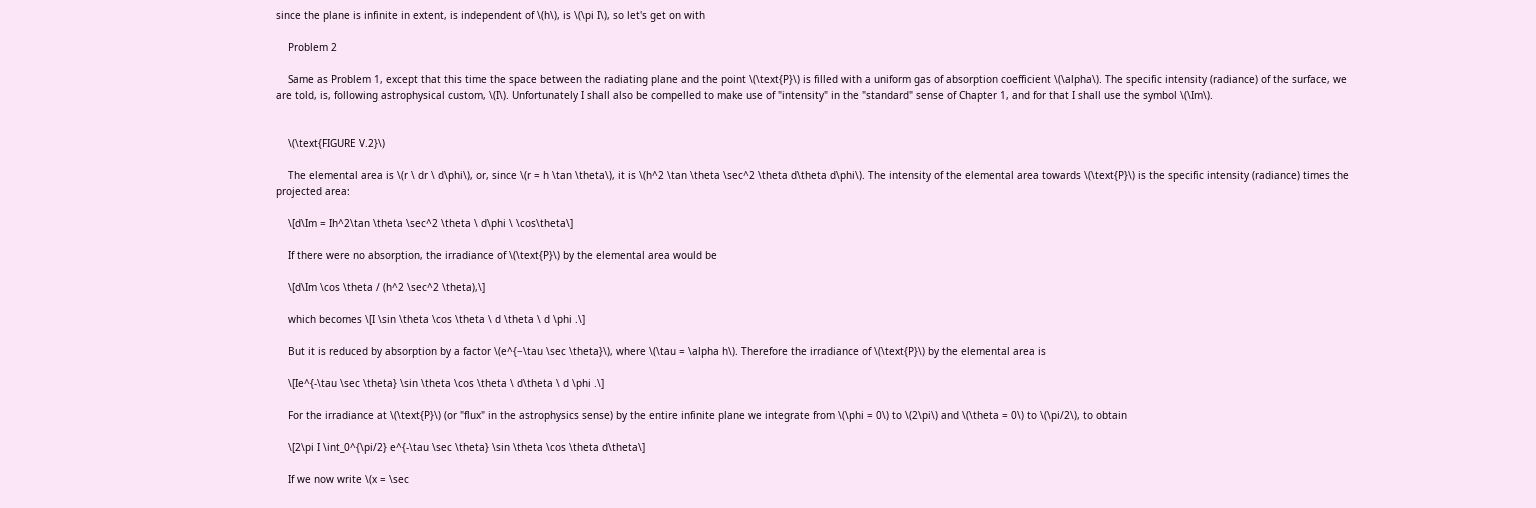since the plane is infinite in extent, is independent of \(h\), is \(\pi I\), so let's get on with

    Problem 2

    Same as Problem 1, except that this time the space between the radiating plane and the point \(\text{P}\) is filled with a uniform gas of absorption coefficient \(\alpha\). The specific intensity (radiance) of the surface, we are told, is, following astrophysical custom, \(I\). Unfortunately I shall also be compelled to make use of "intensity" in the "standard" sense of Chapter 1, and for that I shall use the symbol \(\Im\).


    \(\text{FIGURE V.2}\)

    The elemental area is \(r \ dr \ d\phi\), or, since \(r = h \tan \theta\), it is \(h^2 \tan \theta \sec^2 \theta d\theta d\phi\). The intensity of the elemental area towards \(\text{P}\) is the specific intensity (radiance) times the projected area:

    \[d\Im = Ih^2\tan \theta \sec^2 \theta \ d\phi \ \cos\theta\]

    If there were no absorption, the irradiance of \(\text{P}\) by the elemental area would be

    \[d\Im \cos \theta / (h^2 \sec^2 \theta),\]

    which becomes \[I \sin \theta \cos \theta \ d \theta \ d \phi .\]

    But it is reduced by absorption by a factor \(e^{−\tau \sec \theta}\), where \(\tau = \alpha h\). Therefore the irradiance of \(\text{P}\) by the elemental area is

    \[Ie^{-\tau \sec \theta} \sin \theta \cos \theta \ d\theta \ d \phi .\]

    For the irradiance at \(\text{P}\) (or "flux" in the astrophysics sense) by the entire infinite plane we integrate from \(\phi = 0\) to \(2\pi\) and \(\theta = 0\) to \(\pi/2\), to obtain

    \[2\pi I \int_0^{\pi/2} e^{-\tau \sec \theta} \sin \theta \cos \theta d\theta\]

    If we now write \(x = \sec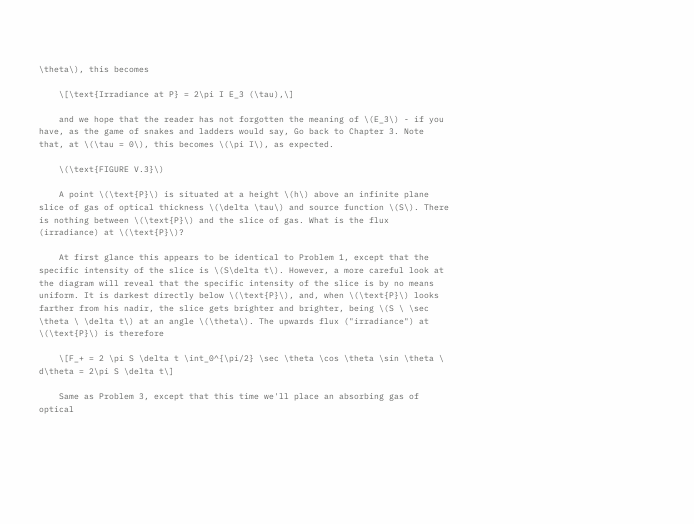\theta\), this becomes

    \[\text{Irradiance at P} = 2\pi I E_3 (\tau),\]

    and we hope that the reader has not forgotten the meaning of \(E_3\) - if you have, as the game of snakes and ladders would say, Go back to Chapter 3. Note that, at \(\tau = 0\), this becomes \(\pi I\), as expected.

    \(\text{FIGURE V.3}\)

    A point \(\text{P}\) is situated at a height \(h\) above an infinite plane slice of gas of optical thickness \(\delta \tau\) and source function \(S\). There is nothing between \(\text{P}\) and the slice of gas. What is the flux (irradiance) at \(\text{P}\)?

    At first glance this appears to be identical to Problem 1, except that the specific intensity of the slice is \(S\delta t\). However, a more careful look at the diagram will reveal that the specific intensity of the slice is by no means uniform. It is darkest directly below \(\text{P}\), and, when \(\text{P}\) looks farther from his nadir, the slice gets brighter and brighter, being \(S \ \sec \theta \ \delta t\) at an angle \(\theta\). The upwards flux ("irradiance") at \(\text{P}\) is therefore

    \[F_+ = 2 \pi S \delta t \int_0^{\pi/2} \sec \theta \cos \theta \sin \theta \ d\theta = 2\pi S \delta t\]

    Same as Problem 3, except that this time we'll place an absorbing gas of optical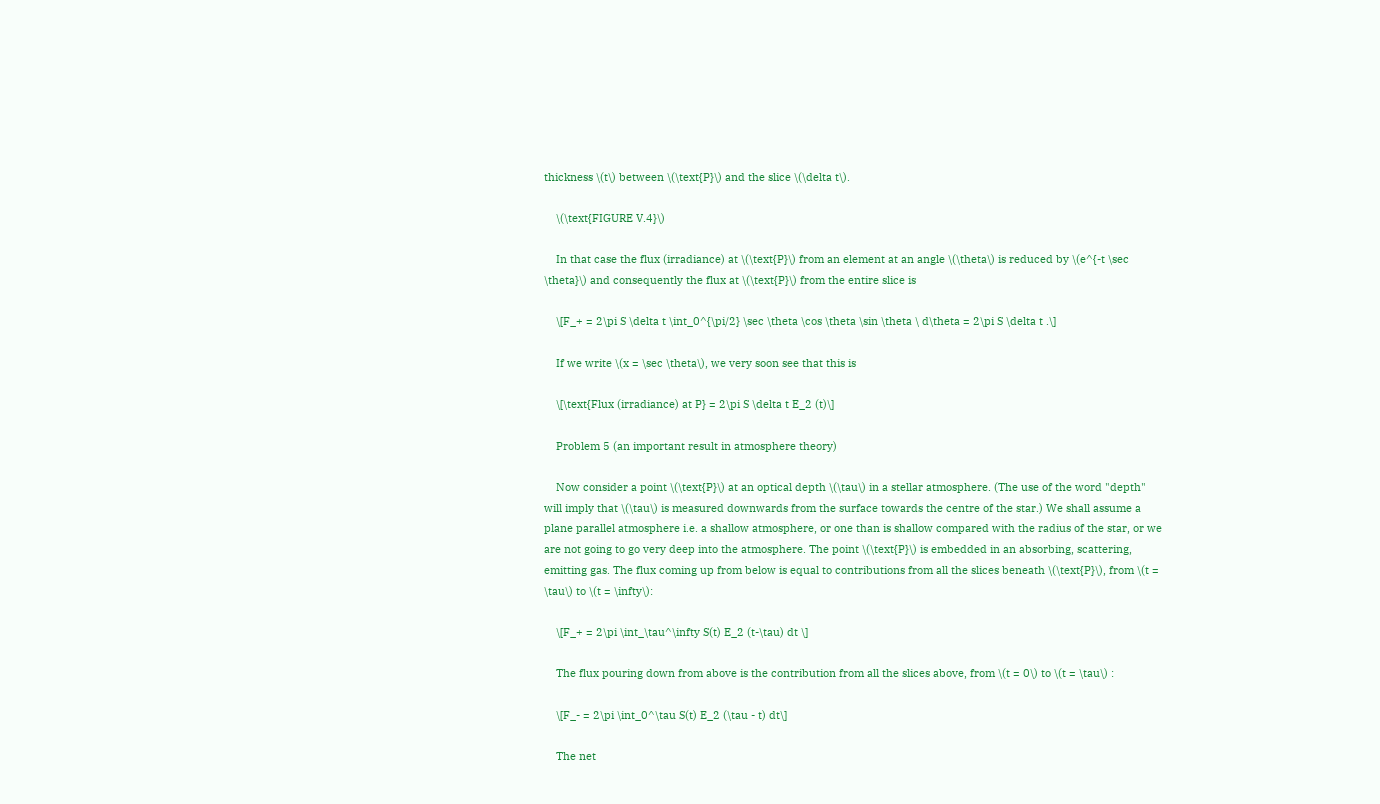thickness \(t\) between \(\text{P}\) and the slice \(\delta t\).

    \(\text{FIGURE V.4}\)

    In that case the flux (irradiance) at \(\text{P}\) from an element at an angle \(\theta\) is reduced by \(e^{-t \sec \theta}\) and consequently the flux at \(\text{P}\) from the entire slice is

    \[F_+ = 2\pi S \delta t \int_0^{\pi/2} \sec \theta \cos \theta \sin \theta \ d\theta = 2\pi S \delta t .\]

    If we write \(x = \sec \theta\), we very soon see that this is

    \[\text{Flux (irradiance) at P} = 2\pi S \delta t E_2 (t)\]

    Problem 5 (an important result in atmosphere theory)

    Now consider a point \(\text{P}\) at an optical depth \(\tau\) in a stellar atmosphere. (The use of the word "depth" will imply that \(\tau\) is measured downwards from the surface towards the centre of the star.) We shall assume a plane parallel atmosphere i.e. a shallow atmosphere, or one than is shallow compared with the radius of the star, or we are not going to go very deep into the atmosphere. The point \(\text{P}\) is embedded in an absorbing, scattering, emitting gas. The flux coming up from below is equal to contributions from all the slices beneath \(\text{P}\), from \(t = \tau\) to \(t = \infty\):

    \[F_+ = 2\pi \int_\tau^\infty S(t) E_2 (t-\tau) dt \]

    The flux pouring down from above is the contribution from all the slices above, from \(t = 0\) to \(t = \tau\) :

    \[F_- = 2\pi \int_0^\tau S(t) E_2 (\tau - t) dt\]

    The net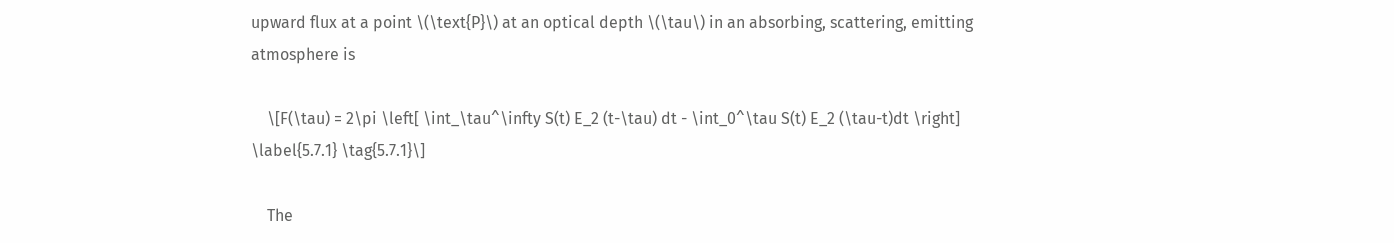upward flux at a point \(\text{P}\) at an optical depth \(\tau\) in an absorbing, scattering, emitting atmosphere is

    \[F(\tau) = 2\pi \left[ \int_\tau^\infty S(t) E_2 (t-\tau) dt - \int_0^\tau S(t) E_2 (\tau-t)dt \right] \label{5.7.1} \tag{5.7.1}\]

    The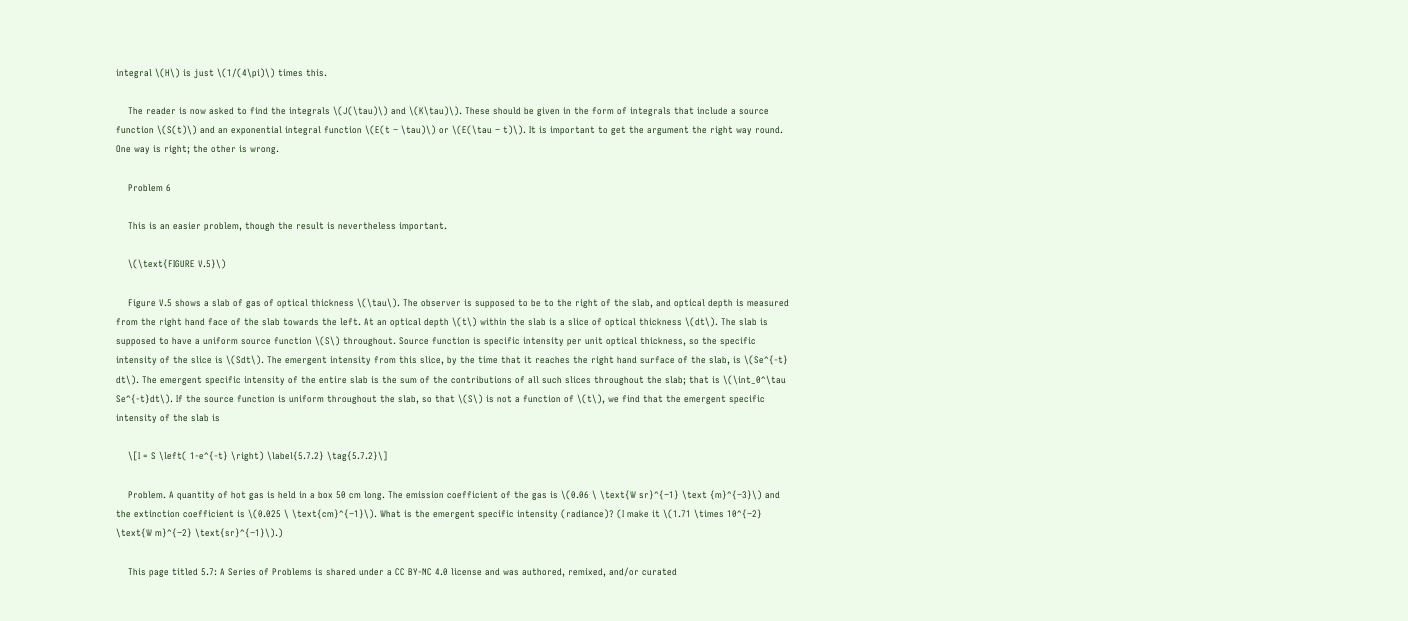integral \(H\) is just \(1/(4\pi)\) times this.

    The reader is now asked to find the integrals \(J(\tau)\) and \(K\tau)\). These should be given in the form of integrals that include a source function \(S(t)\) and an exponential integral function \(E(t − \tau)\) or \(E(\tau − t)\). It is important to get the argument the right way round. One way is right; the other is wrong.

    Problem 6

    This is an easier problem, though the result is nevertheless important.

    \(\text{FIGURE V.5}\)

    Figure V.5 shows a slab of gas of optical thickness \(\tau\). The observer is supposed to be to the right of the slab, and optical depth is measured from the right hand face of the slab towards the left. At an optical depth \(t\) within the slab is a slice of optical thickness \(dt\). The slab is supposed to have a uniform source function \(S\) throughout. Source function is specific intensity per unit optical thickness, so the specific intensity of the slice is \(Sdt\). The emergent intensity from this slice, by the time that it reaches the right hand surface of the slab, is \(Se^{-t} dt\). The emergent specific intensity of the entire slab is the sum of the contributions of all such slices throughout the slab; that is \(\int_0^\tau Se^{-t}dt\). If the source function is uniform throughout the slab, so that \(S\) is not a function of \(t\), we find that the emergent specific intensity of the slab is

    \[I = S \left( 1-e^{-t} \right) \label{5.7.2} \tag{5.7.2}\]

    Problem. A quantity of hot gas is held in a box 50 cm long. The emission coefficient of the gas is \(0.06 \ \text{W sr}^{−1} \text {m}^{−3}\) and the extinction coefficient is \(0.025 \ \text{cm}^{−1}\). What is the emergent specific intensity (radiance)? (I make it \(1.71 \times 10^{−2} \text{W m}^{−2} \text{sr}^{−1}\).)

    This page titled 5.7: A Series of Problems is shared under a CC BY-NC 4.0 license and was authored, remixed, and/or curated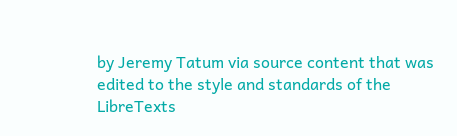by Jeremy Tatum via source content that was edited to the style and standards of the LibreTexts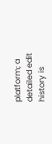platform; a detailed edit history is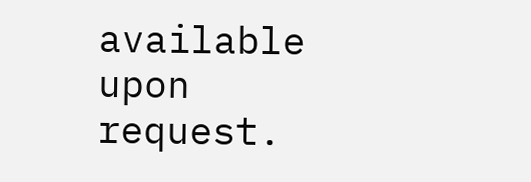available upon request.